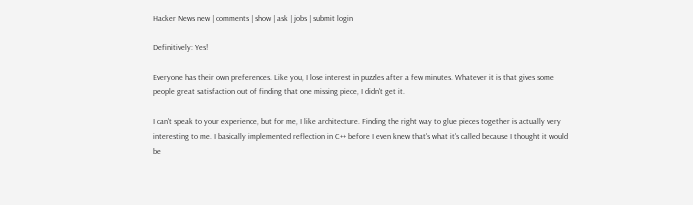Hacker News new | comments | show | ask | jobs | submit login

Definitively: Yes!

Everyone has their own preferences. Like you, I lose interest in puzzles after a few minutes. Whatever it is that gives some people great satisfaction out of finding that one missing piece, I didn't get it.

I can't speak to your experience, but for me, I like architecture. Finding the right way to glue pieces together is actually very interesting to me. I basically implemented reflection in C++ before I even knew that's what it's called because I thought it would be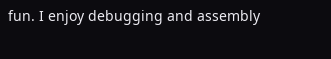fun. I enjoy debugging and assembly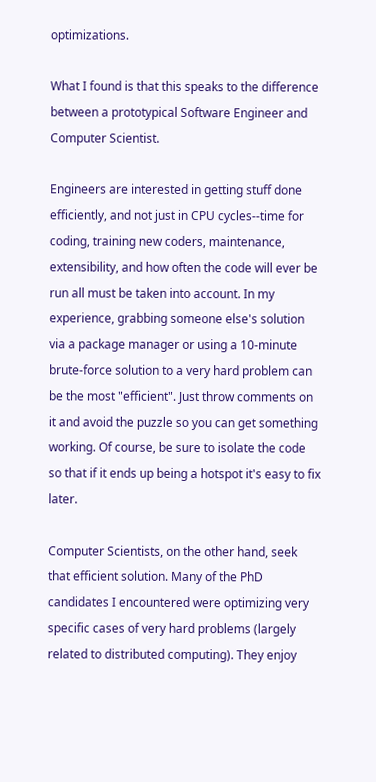optimizations.

What I found is that this speaks to the difference between a prototypical Software Engineer and Computer Scientist.

Engineers are interested in getting stuff done efficiently, and not just in CPU cycles--time for coding, training new coders, maintenance, extensibility, and how often the code will ever be run all must be taken into account. In my experience, grabbing someone else's solution via a package manager or using a 10-minute brute-force solution to a very hard problem can be the most "efficient". Just throw comments on it and avoid the puzzle so you can get something working. Of course, be sure to isolate the code so that if it ends up being a hotspot it's easy to fix later.

Computer Scientists, on the other hand, seek that efficient solution. Many of the PhD candidates I encountered were optimizing very specific cases of very hard problems (largely related to distributed computing). They enjoy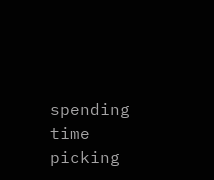spending time picking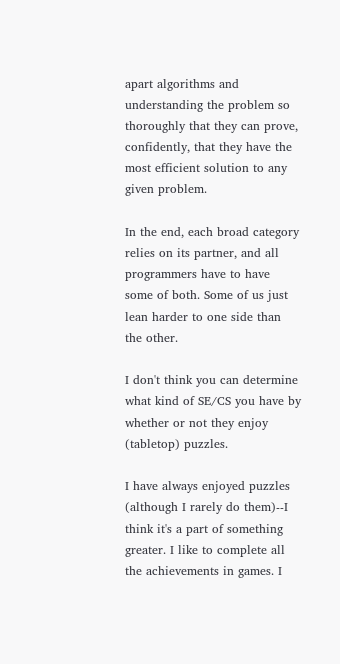apart algorithms and understanding the problem so thoroughly that they can prove, confidently, that they have the most efficient solution to any given problem.

In the end, each broad category relies on its partner, and all programmers have to have some of both. Some of us just lean harder to one side than the other.

I don't think you can determine what kind of SE/CS you have by whether or not they enjoy (tabletop) puzzles.

I have always enjoyed puzzles (although I rarely do them)--I think it's a part of something greater. I like to complete all the achievements in games. I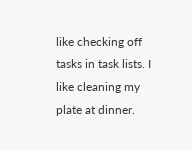like checking off tasks in task lists. I like cleaning my plate at dinner.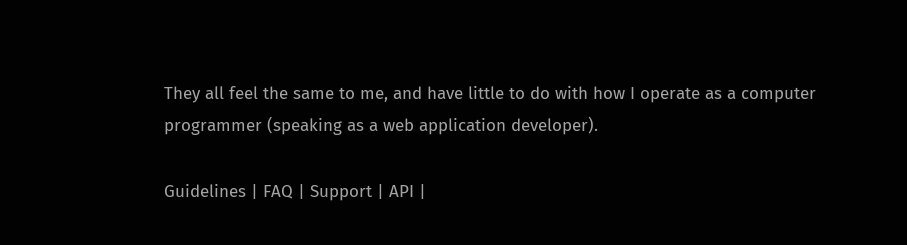They all feel the same to me, and have little to do with how I operate as a computer programmer (speaking as a web application developer).

Guidelines | FAQ | Support | API |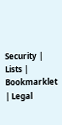Security | Lists | Bookmarklet | Legal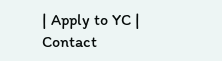| Apply to YC | Contact